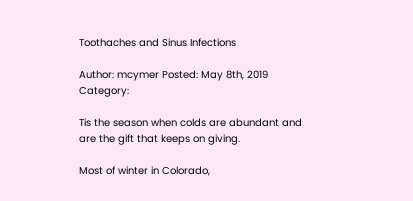Toothaches and Sinus Infections

Author: mcymer Posted: May 8th, 2019 Category:

Tis the season when colds are abundant and are the gift that keeps on giving.

Most of winter in Colorado,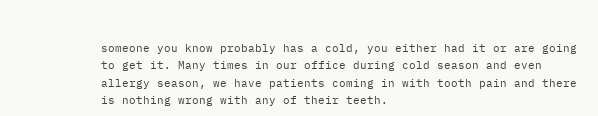someone you know probably has a cold, you either had it or are going to get it. Many times in our office during cold season and even allergy season, we have patients coming in with tooth pain and there is nothing wrong with any of their teeth.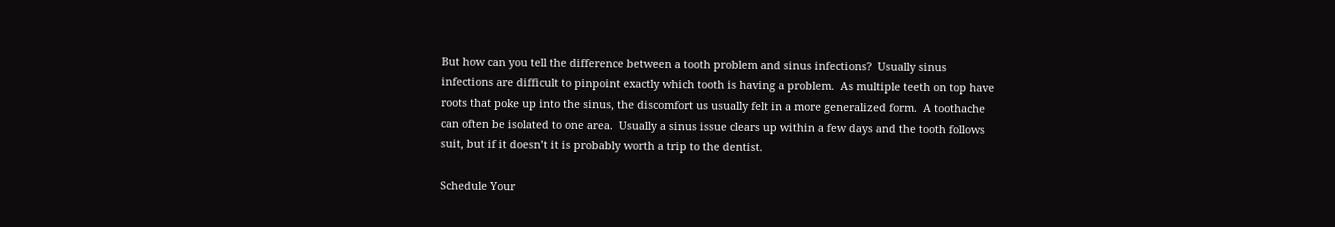But how can you tell the difference between a tooth problem and sinus infections?  Usually sinus infections are difficult to pinpoint exactly which tooth is having a problem.  As multiple teeth on top have roots that poke up into the sinus, the discomfort us usually felt in a more generalized form.  A toothache can often be isolated to one area.  Usually a sinus issue clears up within a few days and the tooth follows suit, but if it doesn’t it is probably worth a trip to the dentist.

Schedule Your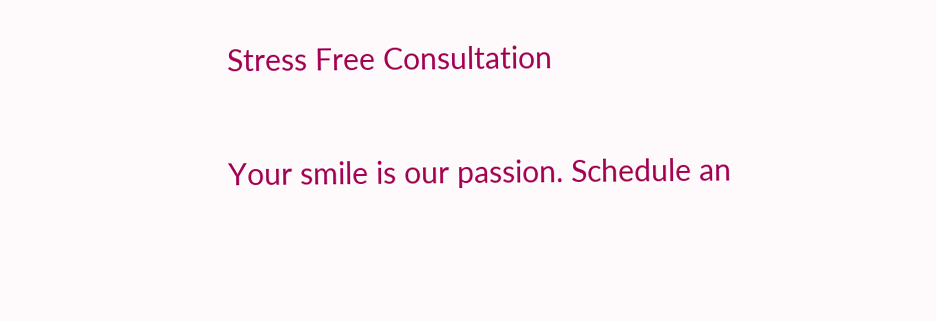Stress Free Consultation

Your smile is our passion. Schedule an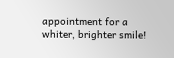appointment for a whiter, brighter smile!